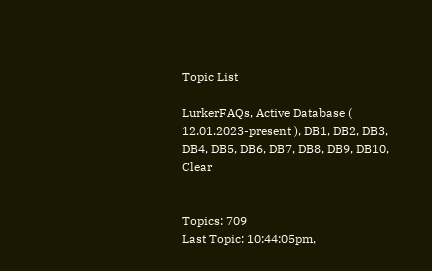Topic List

LurkerFAQs, Active Database ( 12.01.2023-present ), DB1, DB2, DB3, DB4, DB5, DB6, DB7, DB8, DB9, DB10, Clear


Topics: 709
Last Topic: 10:44:05pm,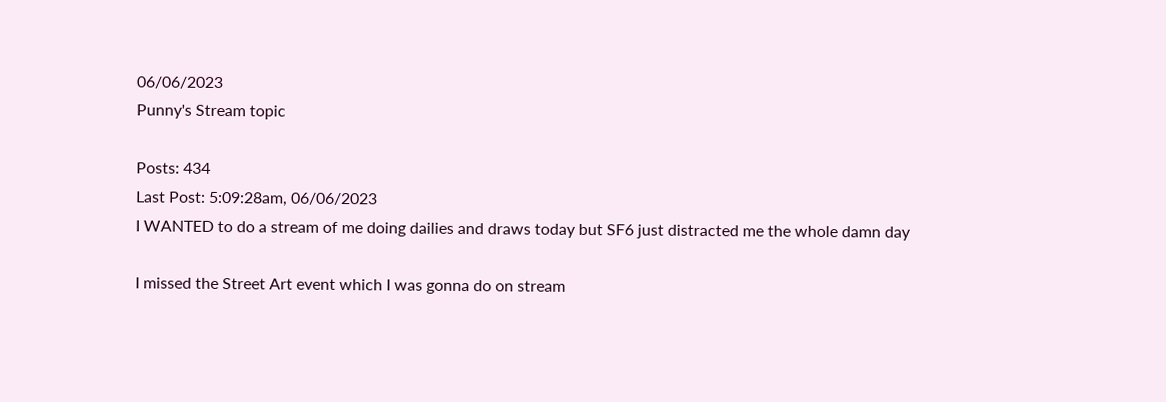06/06/2023
Punny's Stream topic

Posts: 434
Last Post: 5:09:28am, 06/06/2023
I WANTED to do a stream of me doing dailies and draws today but SF6 just distracted me the whole damn day

I missed the Street Art event which I was gonna do on stream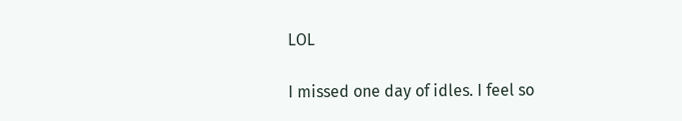LOL

I missed one day of idles. I feel so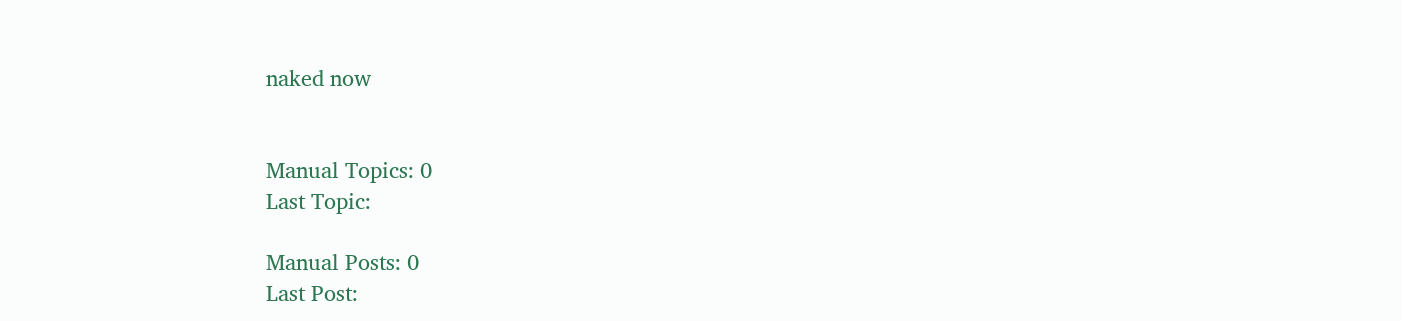naked now


Manual Topics: 0
Last Topic:

Manual Posts: 0
Last Post: